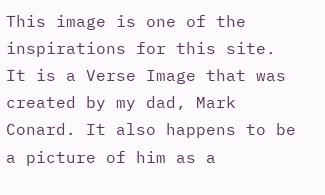This image is one of the inspirations for this site. It is a Verse Image that was created by my dad, Mark Conard. It also happens to be a picture of him as a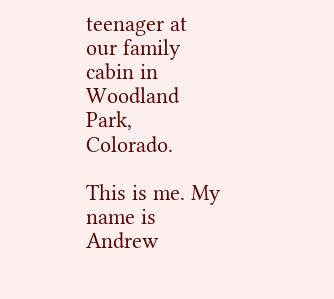teenager at our family cabin in Woodland Park, Colorado.

This is me. My name is Andrew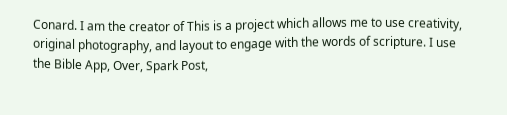Conard. I am the creator of This is a project which allows me to use creativity, original photography, and layout to engage with the words of scripture. I use the Bible App, Over, Spark Post,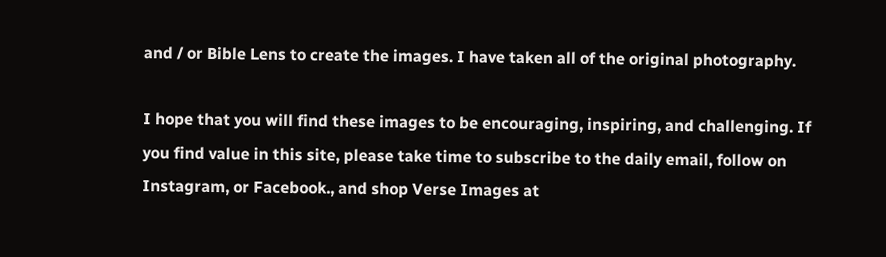and / or Bible Lens to create the images. I have taken all of the original photography.

I hope that you will find these images to be encouraging, inspiring, and challenging. If you find value in this site, please take time to subscribe to the daily email, follow on Instagram, or Facebook., and shop Verse Images at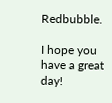Redbubble.

I hope you have a great day!